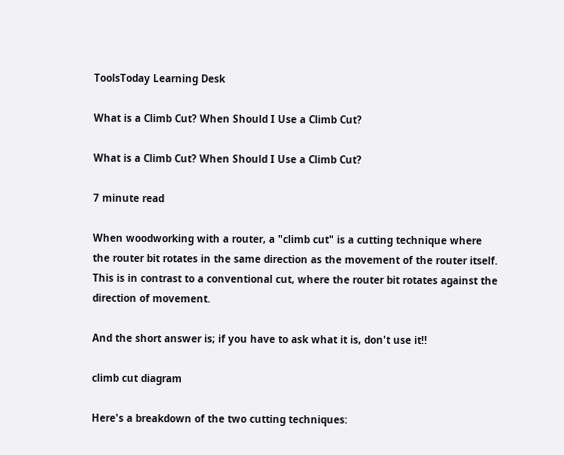ToolsToday Learning Desk

What is a Climb Cut? When Should I Use a Climb Cut?

What is a Climb Cut? When Should I Use a Climb Cut?

7 minute read

When woodworking with a router, a "climb cut" is a cutting technique where the router bit rotates in the same direction as the movement of the router itself. This is in contrast to a conventional cut, where the router bit rotates against the direction of movement.

And the short answer is; if you have to ask what it is, don't use it!!

climb cut diagram

Here's a breakdown of the two cutting techniques: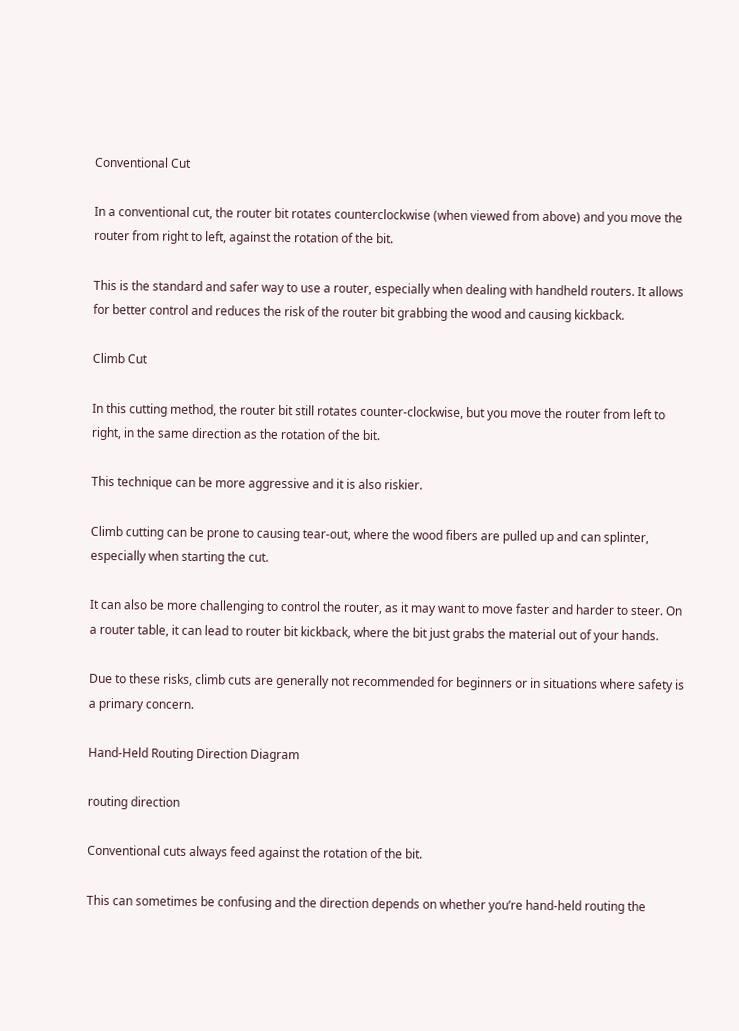Conventional Cut

In a conventional cut, the router bit rotates counterclockwise (when viewed from above) and you move the router from right to left, against the rotation of the bit.

This is the standard and safer way to use a router, especially when dealing with handheld routers. It allows for better control and reduces the risk of the router bit grabbing the wood and causing kickback.

Climb Cut

In this cutting method, the router bit still rotates counter-clockwise, but you move the router from left to right, in the same direction as the rotation of the bit.

This technique can be more aggressive and it is also riskier.

Climb cutting can be prone to causing tear-out, where the wood fibers are pulled up and can splinter, especially when starting the cut.

It can also be more challenging to control the router, as it may want to move faster and harder to steer. On a router table, it can lead to router bit kickback, where the bit just grabs the material out of your hands.

Due to these risks, climb cuts are generally not recommended for beginners or in situations where safety is a primary concern.

Hand-Held Routing Direction Diagram

routing direction

Conventional cuts always feed against the rotation of the bit.

This can sometimes be confusing and the direction depends on whether you’re hand-held routing the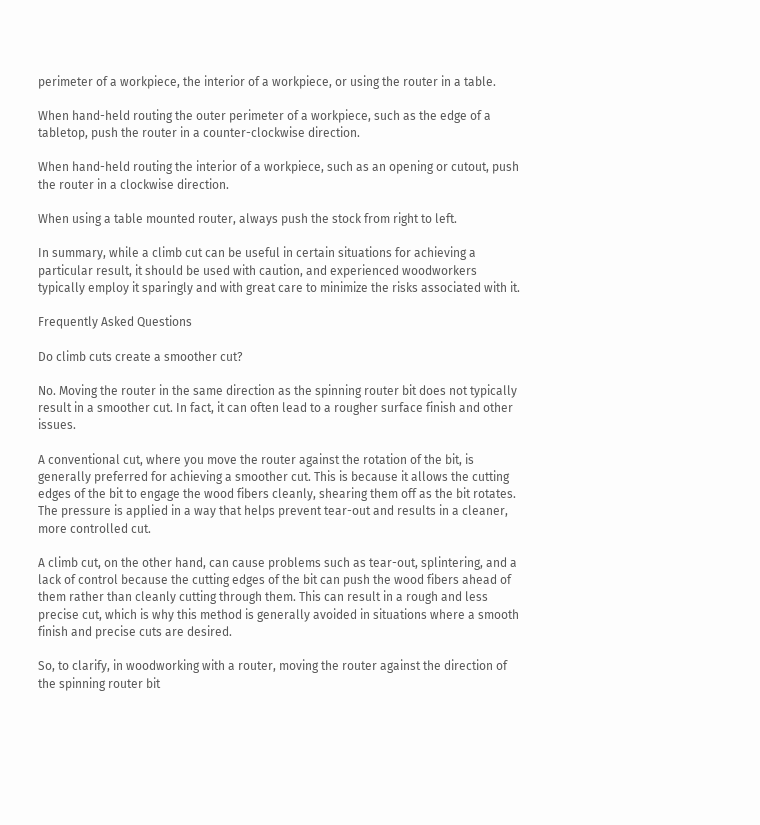perimeter of a workpiece, the interior of a workpiece, or using the router in a table.

When hand-held routing the outer perimeter of a workpiece, such as the edge of a tabletop, push the router in a counter-clockwise direction.

When hand-held routing the interior of a workpiece, such as an opening or cutout, push the router in a clockwise direction.

When using a table mounted router, always push the stock from right to left.

In summary, while a climb cut can be useful in certain situations for achieving a particular result, it should be used with caution, and experienced woodworkers typically employ it sparingly and with great care to minimize the risks associated with it.

Frequently Asked Questions

Do climb cuts create a smoother cut?

No. Moving the router in the same direction as the spinning router bit does not typically result in a smoother cut. In fact, it can often lead to a rougher surface finish and other issues.

A conventional cut, where you move the router against the rotation of the bit, is generally preferred for achieving a smoother cut. This is because it allows the cutting edges of the bit to engage the wood fibers cleanly, shearing them off as the bit rotates. The pressure is applied in a way that helps prevent tear-out and results in a cleaner, more controlled cut.

A climb cut, on the other hand, can cause problems such as tear-out, splintering, and a lack of control because the cutting edges of the bit can push the wood fibers ahead of them rather than cleanly cutting through them. This can result in a rough and less precise cut, which is why this method is generally avoided in situations where a smooth finish and precise cuts are desired.

So, to clarify, in woodworking with a router, moving the router against the direction of the spinning router bit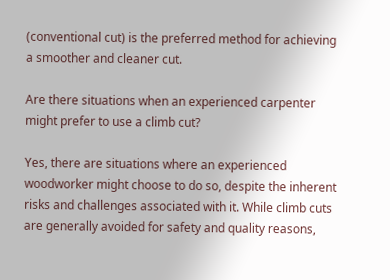(conventional cut) is the preferred method for achieving a smoother and cleaner cut.

Are there situations when an experienced carpenter might prefer to use a climb cut?

Yes, there are situations where an experienced woodworker might choose to do so, despite the inherent risks and challenges associated with it. While climb cuts are generally avoided for safety and quality reasons,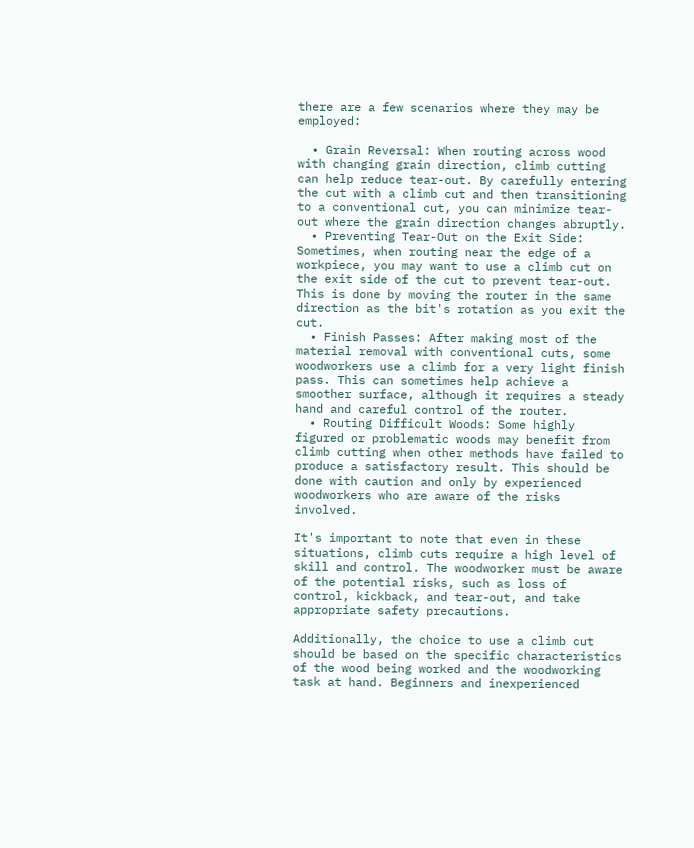there are a few scenarios where they may be employed:

  • Grain Reversal: When routing across wood with changing grain direction, climb cutting can help reduce tear-out. By carefully entering the cut with a climb cut and then transitioning to a conventional cut, you can minimize tear-out where the grain direction changes abruptly.
  • Preventing Tear-Out on the Exit Side: Sometimes, when routing near the edge of a workpiece, you may want to use a climb cut on the exit side of the cut to prevent tear-out. This is done by moving the router in the same direction as the bit's rotation as you exit the cut.
  • Finish Passes: After making most of the material removal with conventional cuts, some woodworkers use a climb for a very light finish pass. This can sometimes help achieve a smoother surface, although it requires a steady hand and careful control of the router.
  • Routing Difficult Woods: Some highly figured or problematic woods may benefit from climb cutting when other methods have failed to produce a satisfactory result. This should be done with caution and only by experienced woodworkers who are aware of the risks involved.

It's important to note that even in these situations, climb cuts require a high level of skill and control. The woodworker must be aware of the potential risks, such as loss of control, kickback, and tear-out, and take appropriate safety precautions.

Additionally, the choice to use a climb cut should be based on the specific characteristics of the wood being worked and the woodworking task at hand. Beginners and inexperienced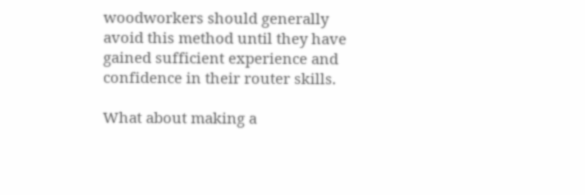woodworkers should generally avoid this method until they have gained sufficient experience and confidence in their router skills.

What about making a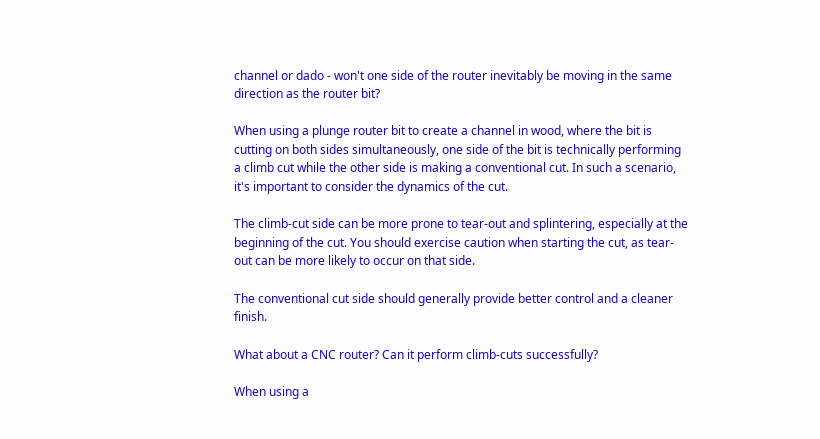channel or dado - won't one side of the router inevitably be moving in the same direction as the router bit?

When using a plunge router bit to create a channel in wood, where the bit is cutting on both sides simultaneously, one side of the bit is technically performing a climb cut while the other side is making a conventional cut. In such a scenario, it's important to consider the dynamics of the cut.

The climb-cut side can be more prone to tear-out and splintering, especially at the beginning of the cut. You should exercise caution when starting the cut, as tear-out can be more likely to occur on that side.

The conventional cut side should generally provide better control and a cleaner finish.

What about a CNC router? Can it perform climb-cuts successfully?

When using a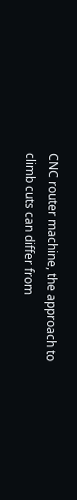CNC router machine, the approach to climb cuts can differ from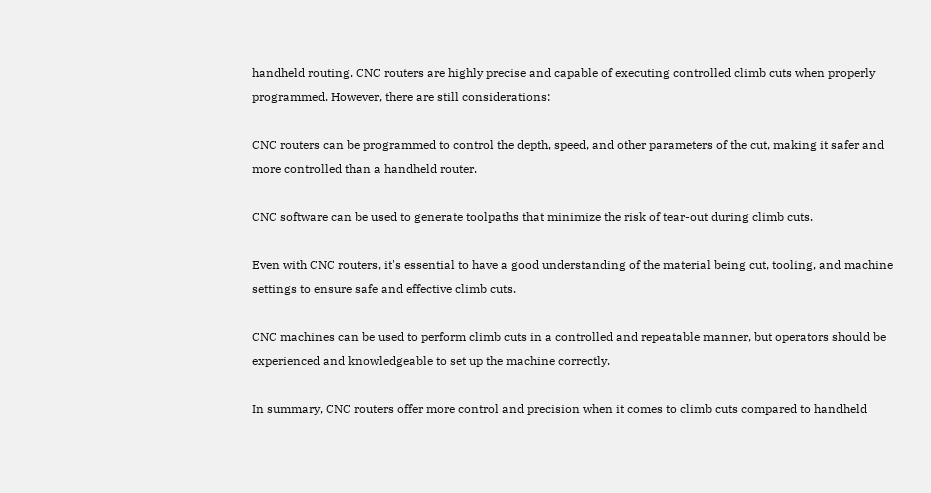handheld routing. CNC routers are highly precise and capable of executing controlled climb cuts when properly programmed. However, there are still considerations:

CNC routers can be programmed to control the depth, speed, and other parameters of the cut, making it safer and more controlled than a handheld router.

CNC software can be used to generate toolpaths that minimize the risk of tear-out during climb cuts.

Even with CNC routers, it's essential to have a good understanding of the material being cut, tooling, and machine settings to ensure safe and effective climb cuts.

CNC machines can be used to perform climb cuts in a controlled and repeatable manner, but operators should be experienced and knowledgeable to set up the machine correctly.

In summary, CNC routers offer more control and precision when it comes to climb cuts compared to handheld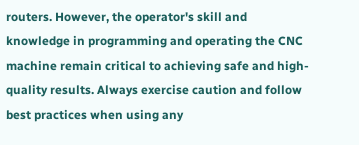routers. However, the operator's skill and knowledge in programming and operating the CNC machine remain critical to achieving safe and high-quality results. Always exercise caution and follow best practices when using any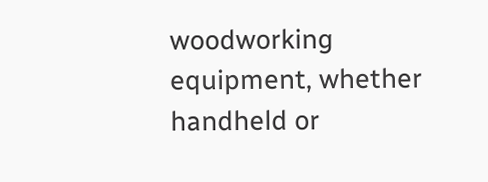woodworking equipment, whether handheld or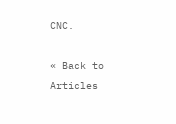CNC.

« Back to Articles